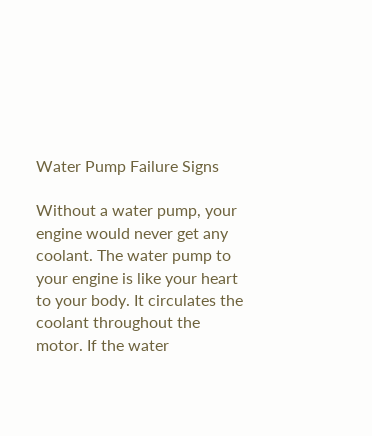Water Pump Failure Signs

Without a water pump, your engine would never get any coolant. The water pump to your engine is like your heart to your body. It circulates the coolant throughout the motor. If the water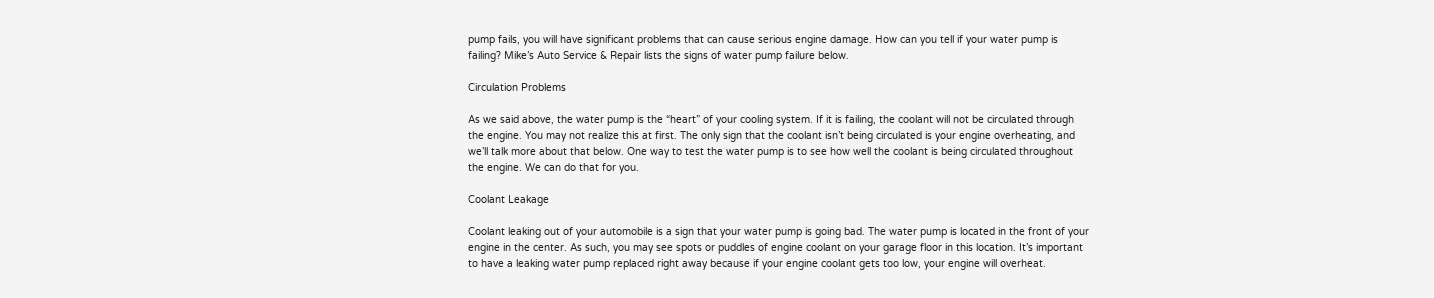pump fails, you will have significant problems that can cause serious engine damage. How can you tell if your water pump is failing? Mike’s Auto Service & Repair lists the signs of water pump failure below.

Circulation Problems

As we said above, the water pump is the “heart” of your cooling system. If it is failing, the coolant will not be circulated through the engine. You may not realize this at first. The only sign that the coolant isn’t being circulated is your engine overheating, and we’ll talk more about that below. One way to test the water pump is to see how well the coolant is being circulated throughout the engine. We can do that for you.

Coolant Leakage

Coolant leaking out of your automobile is a sign that your water pump is going bad. The water pump is located in the front of your engine in the center. As such, you may see spots or puddles of engine coolant on your garage floor in this location. It’s important to have a leaking water pump replaced right away because if your engine coolant gets too low, your engine will overheat.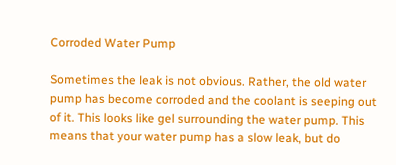Corroded Water Pump

Sometimes the leak is not obvious. Rather, the old water pump has become corroded and the coolant is seeping out of it. This looks like gel surrounding the water pump. This means that your water pump has a slow leak, but do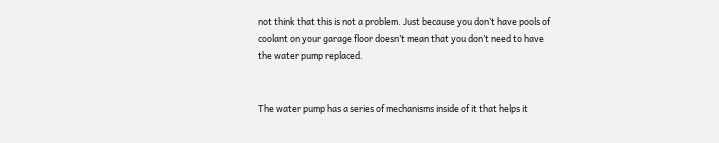not think that this is not a problem. Just because you don’t have pools of coolant on your garage floor doesn’t mean that you don’t need to have the water pump replaced.


The water pump has a series of mechanisms inside of it that helps it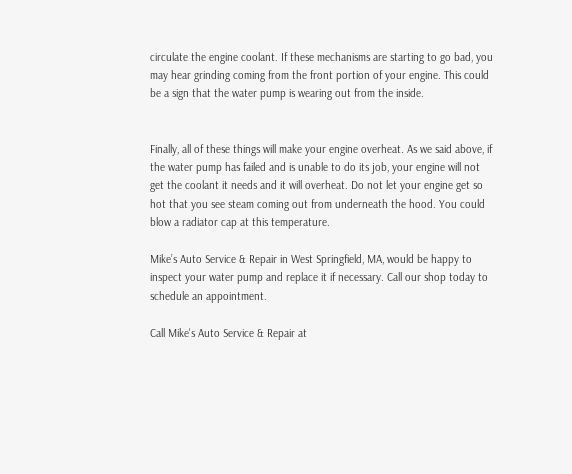circulate the engine coolant. If these mechanisms are starting to go bad, you may hear grinding coming from the front portion of your engine. This could be a sign that the water pump is wearing out from the inside.


Finally, all of these things will make your engine overheat. As we said above, if the water pump has failed and is unable to do its job, your engine will not get the coolant it needs and it will overheat. Do not let your engine get so hot that you see steam coming out from underneath the hood. You could blow a radiator cap at this temperature.

Mike’s Auto Service & Repair in West Springfield, MA, would be happy to inspect your water pump and replace it if necessary. Call our shop today to schedule an appointment.

Call Mike's Auto Service & Repair at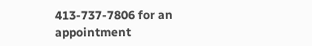413-737-7806 for an appointment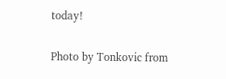today!

Photo by Tonkovic from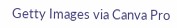Getty Images via Canva Pro